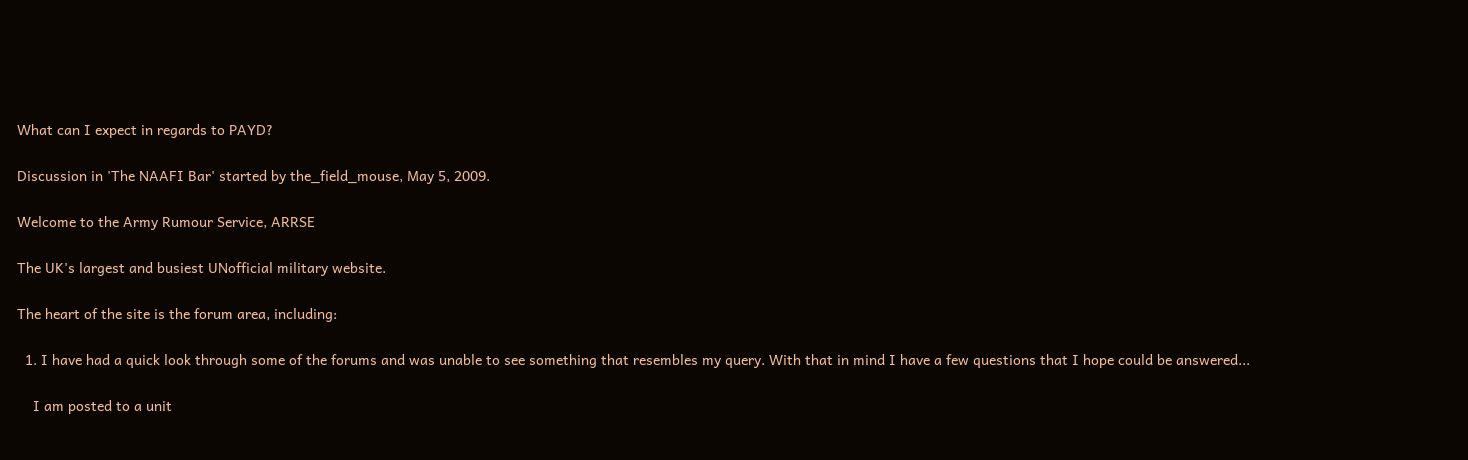What can I expect in regards to PAYD?

Discussion in 'The NAAFI Bar' started by the_field_mouse, May 5, 2009.

Welcome to the Army Rumour Service, ARRSE

The UK's largest and busiest UNofficial military website.

The heart of the site is the forum area, including:

  1. I have had a quick look through some of the forums and was unable to see something that resembles my query. With that in mind I have a few questions that I hope could be answered...

    I am posted to a unit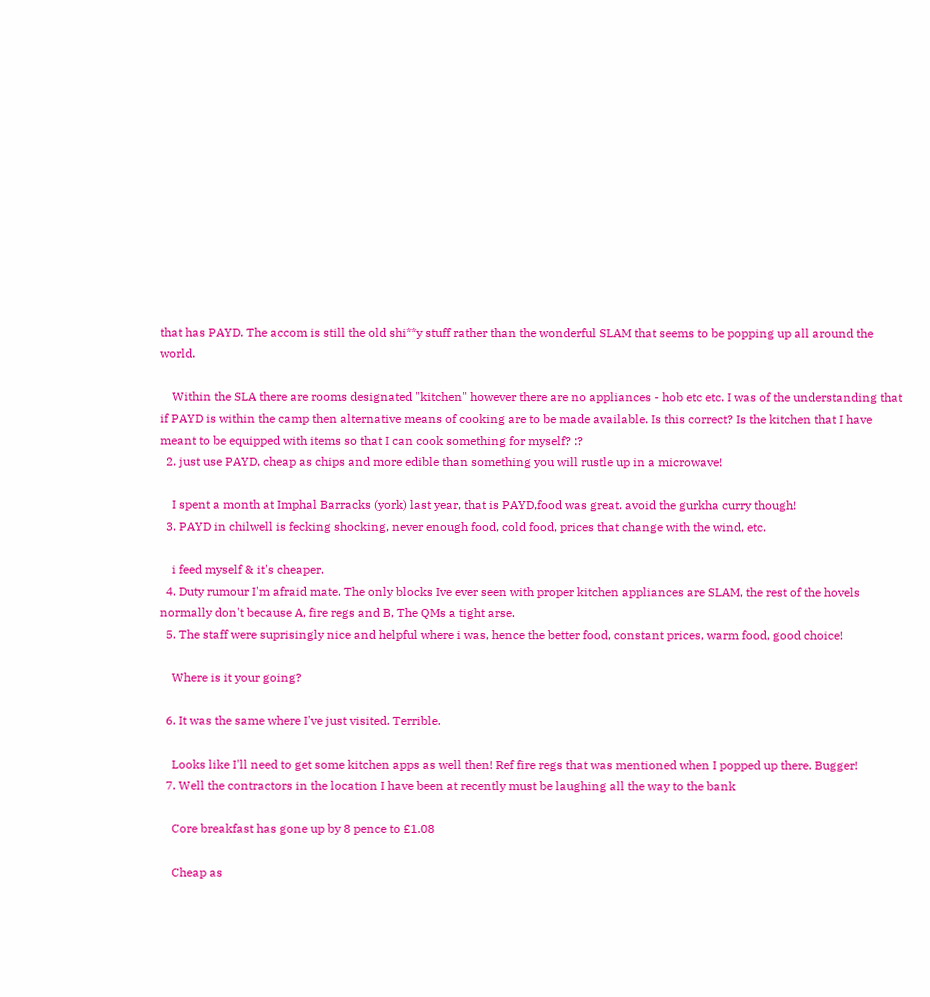that has PAYD. The accom is still the old shi**y stuff rather than the wonderful SLAM that seems to be popping up all around the world.

    Within the SLA there are rooms designated "kitchen" however there are no appliances - hob etc etc. I was of the understanding that if PAYD is within the camp then alternative means of cooking are to be made available. Is this correct? Is the kitchen that I have meant to be equipped with items so that I can cook something for myself? :?
  2. just use PAYD, cheap as chips and more edible than something you will rustle up in a microwave!

    I spent a month at Imphal Barracks (york) last year, that is PAYD,food was great. avoid the gurkha curry though!
  3. PAYD in chilwell is fecking shocking, never enough food, cold food, prices that change with the wind, etc.

    i feed myself & it's cheaper.
  4. Duty rumour I'm afraid mate. The only blocks Ive ever seen with proper kitchen appliances are SLAM, the rest of the hovels normally don't because A, fire regs and B, The QMs a tight arse.
  5. The staff were suprisingly nice and helpful where i was, hence the better food, constant prices, warm food, good choice!

    Where is it your going?

  6. It was the same where I've just visited. Terrible.

    Looks like I'll need to get some kitchen apps as well then! Ref fire regs that was mentioned when I popped up there. Bugger!
  7. Well the contractors in the location I have been at recently must be laughing all the way to the bank

    Core breakfast has gone up by 8 pence to £1.08

    Cheap as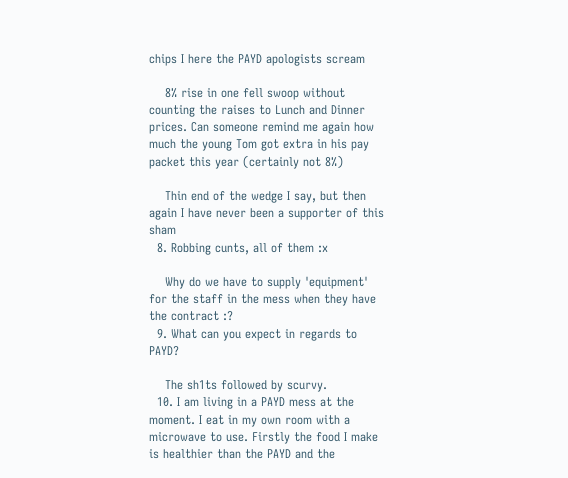chips I here the PAYD apologists scream

    8% rise in one fell swoop without counting the raises to Lunch and Dinner prices. Can someone remind me again how much the young Tom got extra in his pay packet this year (certainly not 8%)

    Thin end of the wedge I say, but then again I have never been a supporter of this sham
  8. Robbing cunts, all of them :x

    Why do we have to supply 'equipment' for the staff in the mess when they have the contract :?
  9. What can you expect in regards to PAYD?

    The sh1ts followed by scurvy.
  10. I am living in a PAYD mess at the moment. I eat in my own room with a microwave to use. Firstly the food I make is healthier than the PAYD and the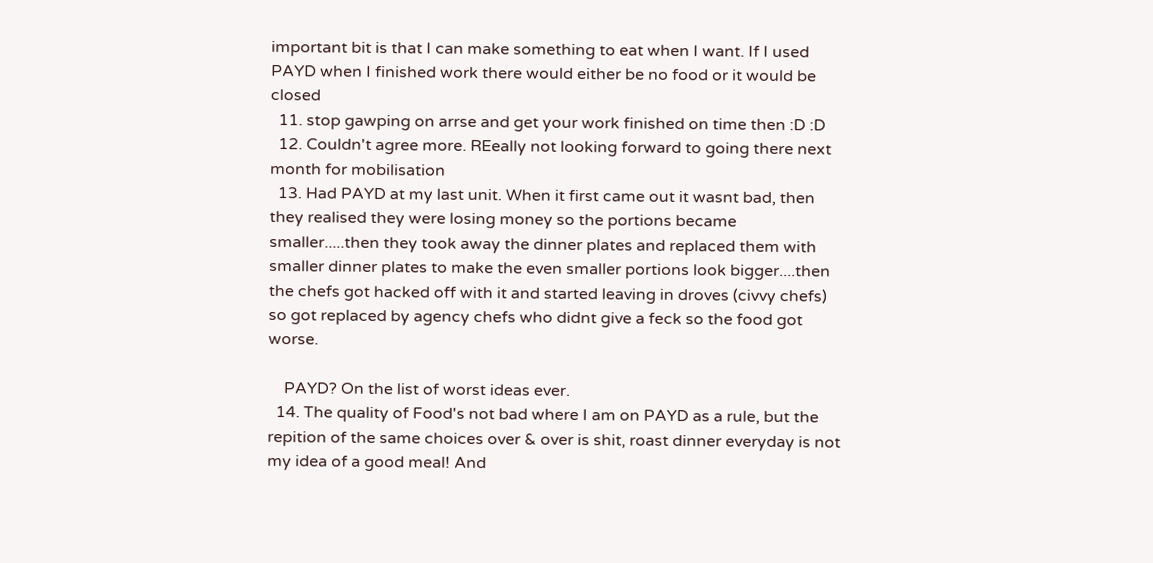important bit is that I can make something to eat when I want. If I used PAYD when I finished work there would either be no food or it would be closed
  11. stop gawping on arrse and get your work finished on time then :D :D
  12. Couldn't agree more. REeally not looking forward to going there next month for mobilisation
  13. Had PAYD at my last unit. When it first came out it wasnt bad, then they realised they were losing money so the portions became smaller.....then they took away the dinner plates and replaced them with smaller dinner plates to make the even smaller portions look bigger....then the chefs got hacked off with it and started leaving in droves (civvy chefs) so got replaced by agency chefs who didnt give a feck so the food got worse.

    PAYD? On the list of worst ideas ever.
  14. The quality of Food's not bad where I am on PAYD as a rule, but the repition of the same choices over & over is shit, roast dinner everyday is not my idea of a good meal! And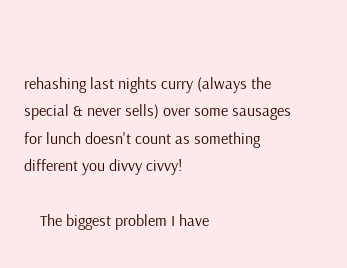rehashing last nights curry (always the special & never sells) over some sausages for lunch doesn't count as something different you divvy civvy!

    The biggest problem I have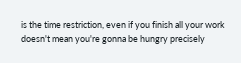is the time restriction, even if you finish all your work doesn't mean you're gonna be hungry precisely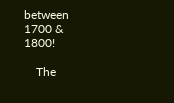between 1700 & 1800!

    The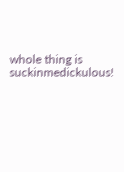whole thing is suckinmedickulous!